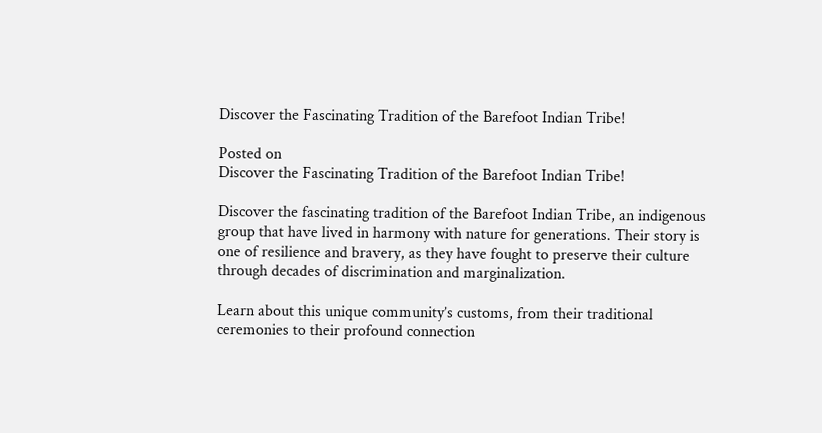Discover the Fascinating Tradition of the Barefoot Indian Tribe!

Posted on
Discover the Fascinating Tradition of the Barefoot Indian Tribe!

Discover the fascinating tradition of the Barefoot Indian Tribe, an indigenous group that have lived in harmony with nature for generations. Their story is one of resilience and bravery, as they have fought to preserve their culture through decades of discrimination and marginalization.

Learn about this unique community’s customs, from their traditional ceremonies to their profound connection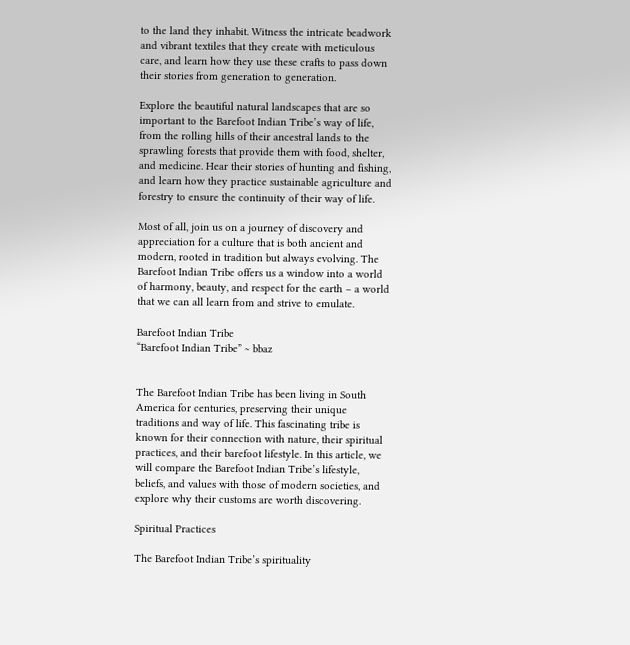to the land they inhabit. Witness the intricate beadwork and vibrant textiles that they create with meticulous care, and learn how they use these crafts to pass down their stories from generation to generation.

Explore the beautiful natural landscapes that are so important to the Barefoot Indian Tribe’s way of life, from the rolling hills of their ancestral lands to the sprawling forests that provide them with food, shelter, and medicine. Hear their stories of hunting and fishing, and learn how they practice sustainable agriculture and forestry to ensure the continuity of their way of life.

Most of all, join us on a journey of discovery and appreciation for a culture that is both ancient and modern, rooted in tradition but always evolving. The Barefoot Indian Tribe offers us a window into a world of harmony, beauty, and respect for the earth – a world that we can all learn from and strive to emulate.

Barefoot Indian Tribe
“Barefoot Indian Tribe” ~ bbaz


The Barefoot Indian Tribe has been living in South America for centuries, preserving their unique traditions and way of life. This fascinating tribe is known for their connection with nature, their spiritual practices, and their barefoot lifestyle. In this article, we will compare the Barefoot Indian Tribe’s lifestyle, beliefs, and values with those of modern societies, and explore why their customs are worth discovering.

Spiritual Practices

The Barefoot Indian Tribe’s spirituality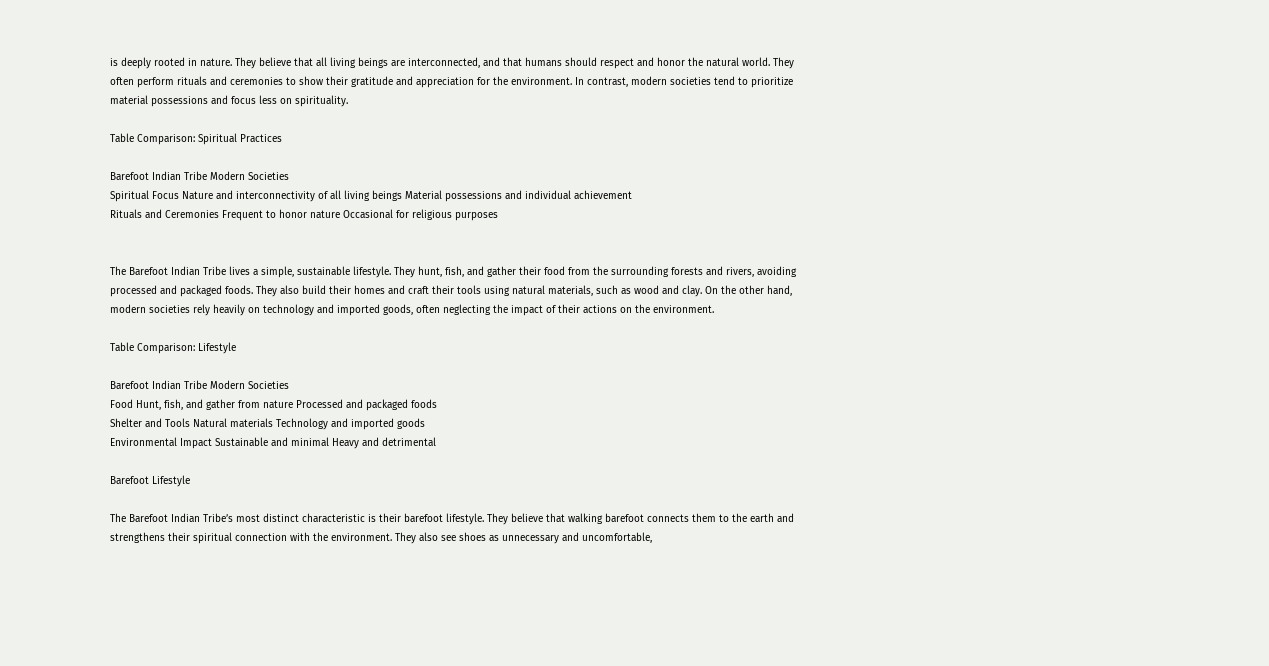is deeply rooted in nature. They believe that all living beings are interconnected, and that humans should respect and honor the natural world. They often perform rituals and ceremonies to show their gratitude and appreciation for the environment. In contrast, modern societies tend to prioritize material possessions and focus less on spirituality.

Table Comparison: Spiritual Practices

Barefoot Indian Tribe Modern Societies
Spiritual Focus Nature and interconnectivity of all living beings Material possessions and individual achievement
Rituals and Ceremonies Frequent to honor nature Occasional for religious purposes


The Barefoot Indian Tribe lives a simple, sustainable lifestyle. They hunt, fish, and gather their food from the surrounding forests and rivers, avoiding processed and packaged foods. They also build their homes and craft their tools using natural materials, such as wood and clay. On the other hand, modern societies rely heavily on technology and imported goods, often neglecting the impact of their actions on the environment.

Table Comparison: Lifestyle

Barefoot Indian Tribe Modern Societies
Food Hunt, fish, and gather from nature Processed and packaged foods
Shelter and Tools Natural materials Technology and imported goods
Environmental Impact Sustainable and minimal Heavy and detrimental

Barefoot Lifestyle

The Barefoot Indian Tribe’s most distinct characteristic is their barefoot lifestyle. They believe that walking barefoot connects them to the earth and strengthens their spiritual connection with the environment. They also see shoes as unnecessary and uncomfortable,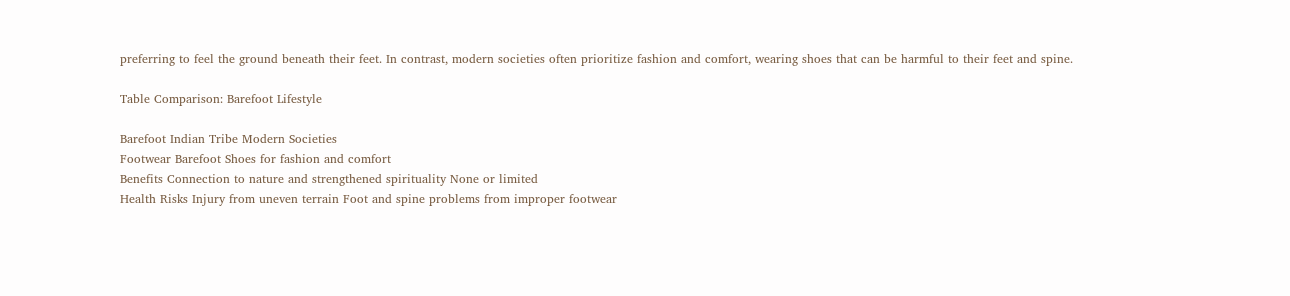preferring to feel the ground beneath their feet. In contrast, modern societies often prioritize fashion and comfort, wearing shoes that can be harmful to their feet and spine.

Table Comparison: Barefoot Lifestyle

Barefoot Indian Tribe Modern Societies
Footwear Barefoot Shoes for fashion and comfort
Benefits Connection to nature and strengthened spirituality None or limited
Health Risks Injury from uneven terrain Foot and spine problems from improper footwear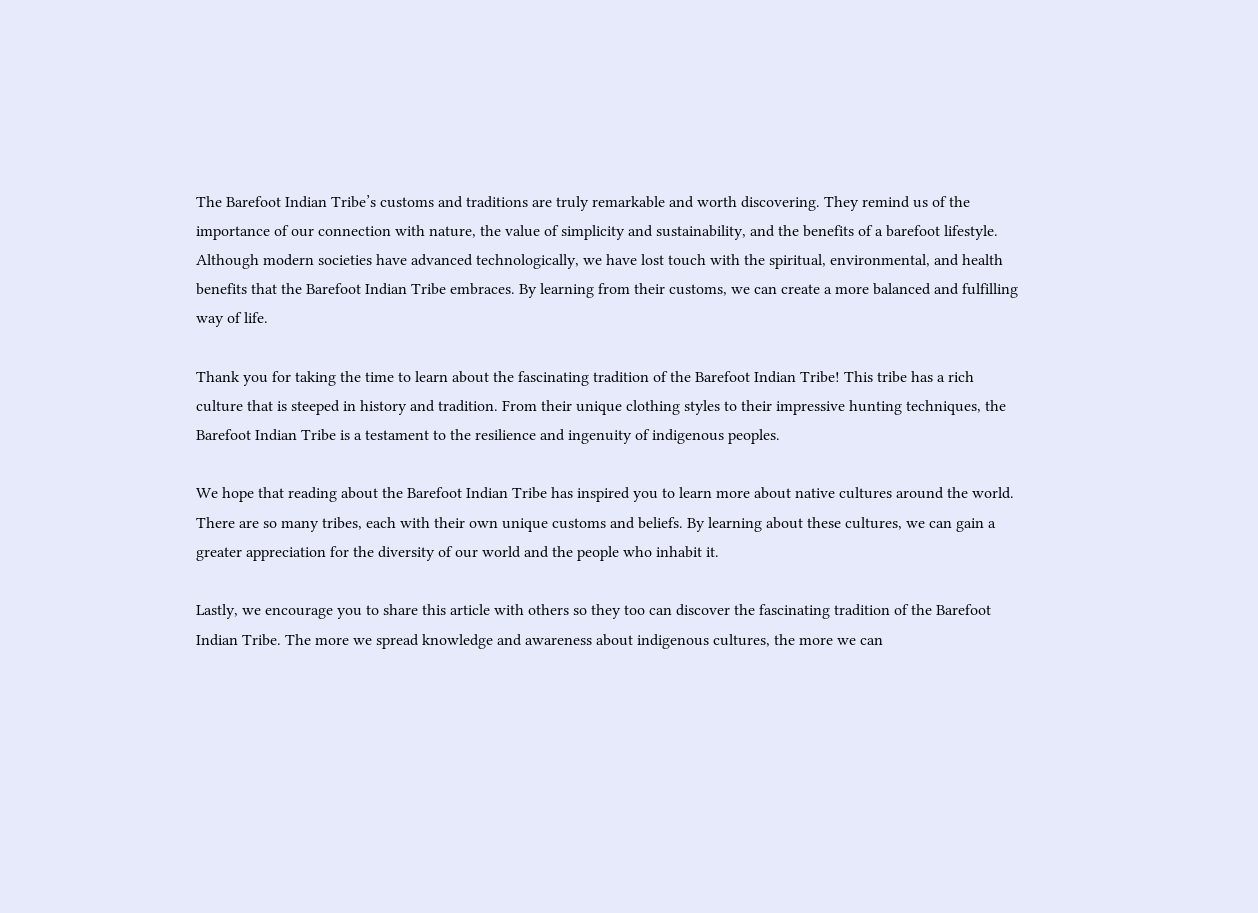The Barefoot Indian Tribe’s customs and traditions are truly remarkable and worth discovering. They remind us of the importance of our connection with nature, the value of simplicity and sustainability, and the benefits of a barefoot lifestyle. Although modern societies have advanced technologically, we have lost touch with the spiritual, environmental, and health benefits that the Barefoot Indian Tribe embraces. By learning from their customs, we can create a more balanced and fulfilling way of life.

Thank you for taking the time to learn about the fascinating tradition of the Barefoot Indian Tribe! This tribe has a rich culture that is steeped in history and tradition. From their unique clothing styles to their impressive hunting techniques, the Barefoot Indian Tribe is a testament to the resilience and ingenuity of indigenous peoples.

We hope that reading about the Barefoot Indian Tribe has inspired you to learn more about native cultures around the world. There are so many tribes, each with their own unique customs and beliefs. By learning about these cultures, we can gain a greater appreciation for the diversity of our world and the people who inhabit it.

Lastly, we encourage you to share this article with others so they too can discover the fascinating tradition of the Barefoot Indian Tribe. The more we spread knowledge and awareness about indigenous cultures, the more we can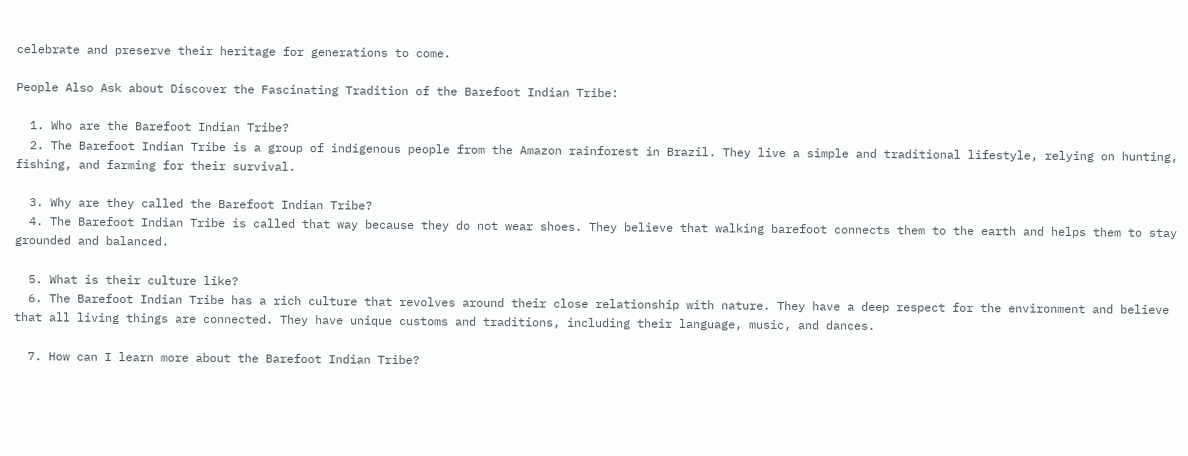celebrate and preserve their heritage for generations to come.

People Also Ask about Discover the Fascinating Tradition of the Barefoot Indian Tribe:

  1. Who are the Barefoot Indian Tribe?
  2. The Barefoot Indian Tribe is a group of indigenous people from the Amazon rainforest in Brazil. They live a simple and traditional lifestyle, relying on hunting, fishing, and farming for their survival.

  3. Why are they called the Barefoot Indian Tribe?
  4. The Barefoot Indian Tribe is called that way because they do not wear shoes. They believe that walking barefoot connects them to the earth and helps them to stay grounded and balanced.

  5. What is their culture like?
  6. The Barefoot Indian Tribe has a rich culture that revolves around their close relationship with nature. They have a deep respect for the environment and believe that all living things are connected. They have unique customs and traditions, including their language, music, and dances.

  7. How can I learn more about the Barefoot Indian Tribe?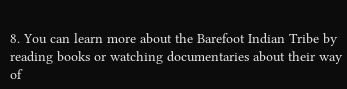8. You can learn more about the Barefoot Indian Tribe by reading books or watching documentaries about their way of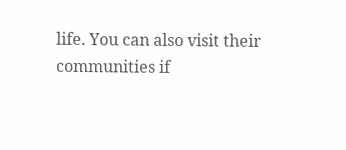life. You can also visit their communities if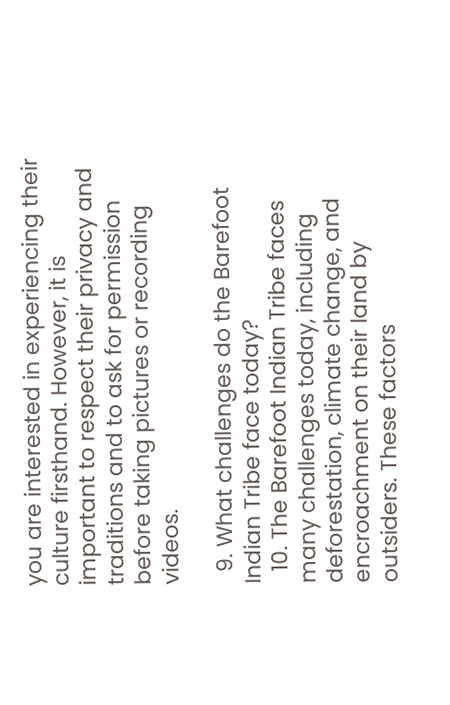you are interested in experiencing their culture firsthand. However, it is important to respect their privacy and traditions and to ask for permission before taking pictures or recording videos.

  9. What challenges do the Barefoot Indian Tribe face today?
  10. The Barefoot Indian Tribe faces many challenges today, including deforestation, climate change, and encroachment on their land by outsiders. These factors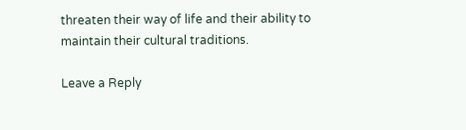threaten their way of life and their ability to maintain their cultural traditions.

Leave a Reply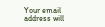Your email address will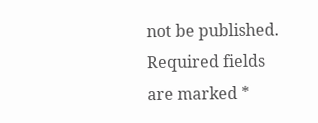not be published. Required fields are marked *